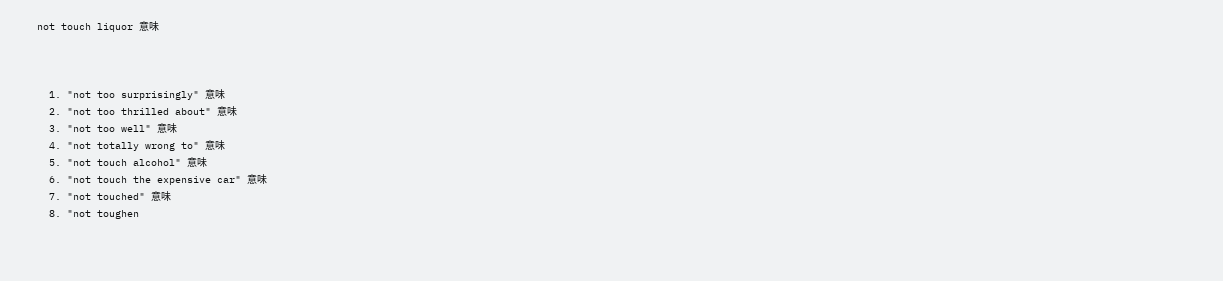not touch liquor 意味



  1. "not too surprisingly" 意味
  2. "not too thrilled about" 意味
  3. "not too well" 意味
  4. "not totally wrong to" 意味
  5. "not touch alcohol" 意味
  6. "not touch the expensive car" 意味
  7. "not touched" 意味
  8. "not toughen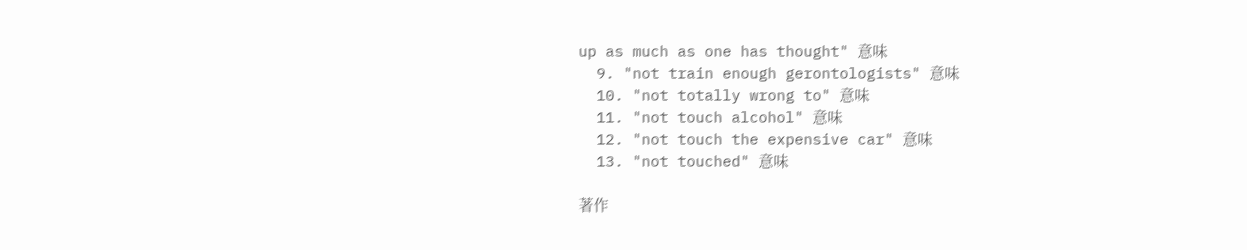up as much as one has thought" 意味
  9. "not train enough gerontologists" 意味
  10. "not totally wrong to" 意味
  11. "not touch alcohol" 意味
  12. "not touch the expensive car" 意味
  13. "not touched" 意味

著作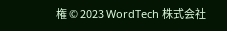権 © 2023 WordTech 株式会社